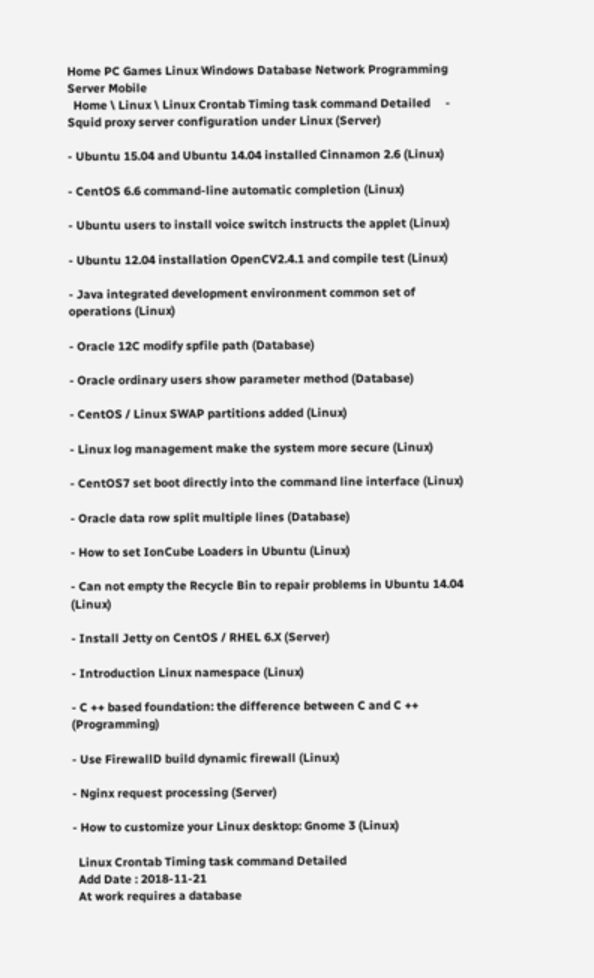Home PC Games Linux Windows Database Network Programming Server Mobile
  Home \ Linux \ Linux Crontab Timing task command Detailed     - Squid proxy server configuration under Linux (Server)

- Ubuntu 15.04 and Ubuntu 14.04 installed Cinnamon 2.6 (Linux)

- CentOS 6.6 command-line automatic completion (Linux)

- Ubuntu users to install voice switch instructs the applet (Linux)

- Ubuntu 12.04 installation OpenCV2.4.1 and compile test (Linux)

- Java integrated development environment common set of operations (Linux)

- Oracle 12C modify spfile path (Database)

- Oracle ordinary users show parameter method (Database)

- CentOS / Linux SWAP partitions added (Linux)

- Linux log management make the system more secure (Linux)

- CentOS7 set boot directly into the command line interface (Linux)

- Oracle data row split multiple lines (Database)

- How to set IonCube Loaders in Ubuntu (Linux)

- Can not empty the Recycle Bin to repair problems in Ubuntu 14.04 (Linux)

- Install Jetty on CentOS / RHEL 6.X (Server)

- Introduction Linux namespace (Linux)

- C ++ based foundation: the difference between C and C ++ (Programming)

- Use FirewallD build dynamic firewall (Linux)

- Nginx request processing (Server)

- How to customize your Linux desktop: Gnome 3 (Linux)

  Linux Crontab Timing task command Detailed
  Add Date : 2018-11-21
  At work requires a database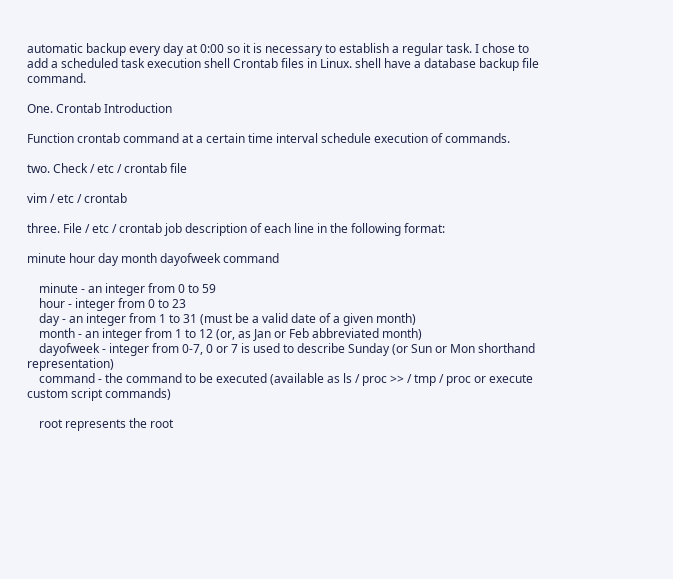automatic backup every day at 0:00 so it is necessary to establish a regular task. I chose to add a scheduled task execution shell Crontab files in Linux. shell have a database backup file command.

One. Crontab Introduction

Function crontab command at a certain time interval schedule execution of commands.

two. Check / etc / crontab file

vim / etc / crontab

three. File / etc / crontab job description of each line in the following format:

minute hour day month dayofweek command

    minute - an integer from 0 to 59
    hour - integer from 0 to 23
    day - an integer from 1 to 31 (must be a valid date of a given month)
    month - an integer from 1 to 12 (or, as Jan or Feb abbreviated month)
    dayofweek - integer from 0-7, 0 or 7 is used to describe Sunday (or Sun or Mon shorthand representation)
    command - the command to be executed (available as ls / proc >> / tmp / proc or execute custom script commands)

    root represents the root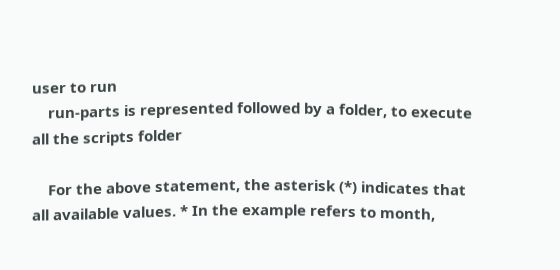user to run
    run-parts is represented followed by a folder, to execute all the scripts folder

    For the above statement, the asterisk (*) indicates that all available values. * In the example refers to month,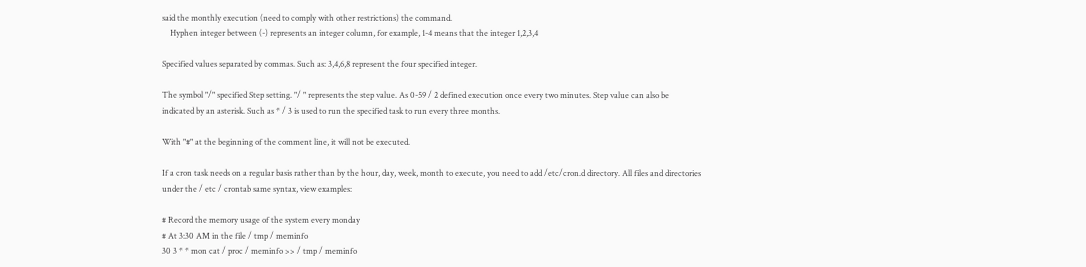said the monthly execution (need to comply with other restrictions) the command.
    Hyphen integer between (-) represents an integer column, for example, 1-4 means that the integer 1,2,3,4

Specified values separated by commas. Such as: 3,4,6,8 represent the four specified integer.

The symbol "/" specified Step setting. "/ " represents the step value. As 0-59 / 2 defined execution once every two minutes. Step value can also be indicated by an asterisk. Such as * / 3 is used to run the specified task to run every three months.

With "#" at the beginning of the comment line, it will not be executed.

If a cron task needs on a regular basis rather than by the hour, day, week, month to execute, you need to add /etc/cron.d directory. All files and directories under the / etc / crontab same syntax, view examples:

# Record the memory usage of the system every monday
# At 3:30 AM in the file / tmp / meminfo
30 3 * * mon cat / proc / meminfo >> / tmp / meminfo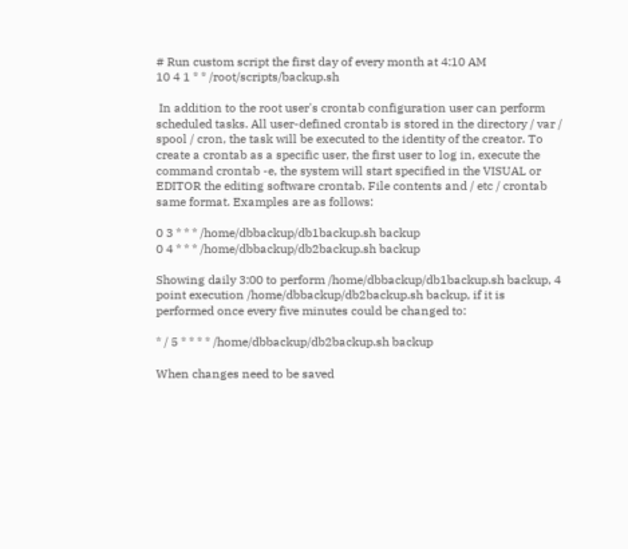# Run custom script the first day of every month at 4:10 AM
10 4 1 * * /root/scripts/backup.sh

 In addition to the root user's crontab configuration user can perform scheduled tasks. All user-defined crontab is stored in the directory / var / spool / cron, the task will be executed to the identity of the creator. To create a crontab as a specific user, the first user to log in, execute the command crontab -e, the system will start specified in the VISUAL or EDITOR the editing software crontab. File contents and / etc / crontab same format. Examples are as follows:

0 3 * * * /home/dbbackup/db1backup.sh backup
0 4 * * * /home/dbbackup/db2backup.sh backup

Showing daily 3:00 to perform /home/dbbackup/db1backup.sh backup, 4 point execution /home/dbbackup/db2backup.sh backup, if it is performed once every five minutes could be changed to:

* / 5 * * * * /home/dbbackup/db2backup.sh backup

When changes need to be saved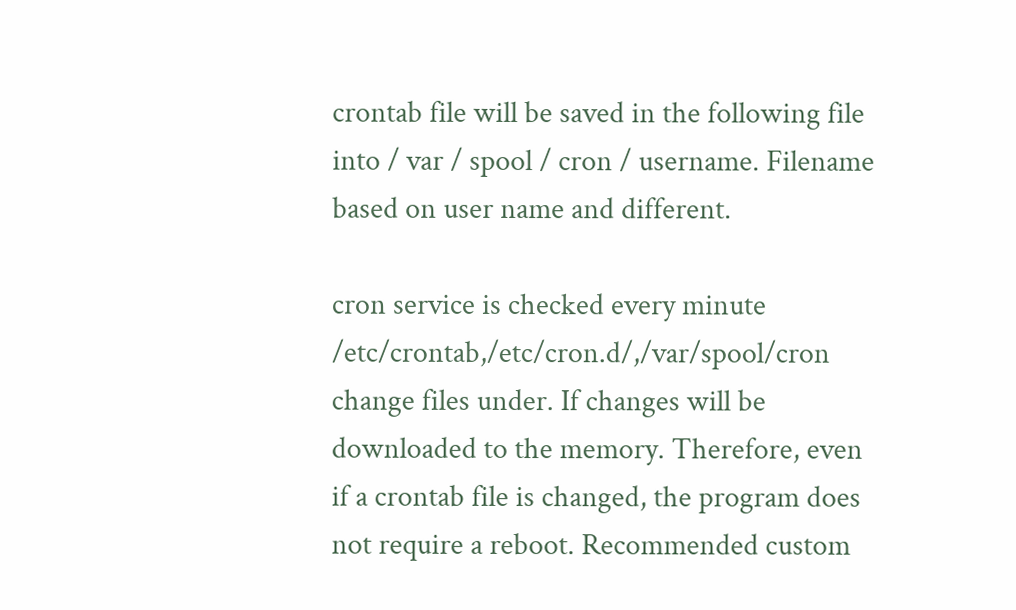crontab file will be saved in the following file into / var / spool / cron / username. Filename based on user name and different.

cron service is checked every minute /etc/crontab,/etc/cron.d/,/var/spool/cron change files under. If changes will be downloaded to the memory. Therefore, even if a crontab file is changed, the program does not require a reboot. Recommended custom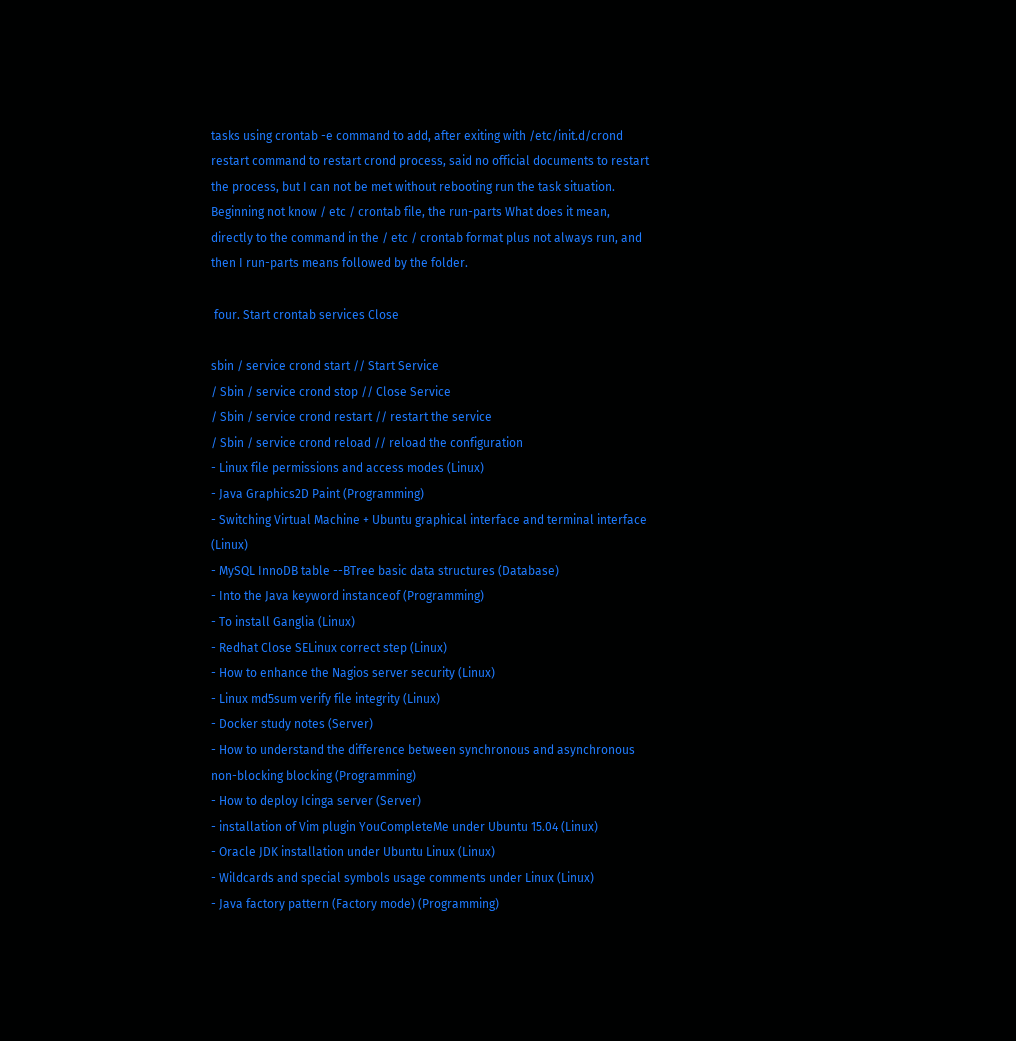tasks using crontab -e command to add, after exiting with /etc/init.d/crond restart command to restart crond process, said no official documents to restart the process, but I can not be met without rebooting run the task situation. Beginning not know / etc / crontab file, the run-parts What does it mean, directly to the command in the / etc / crontab format plus not always run, and then I run-parts means followed by the folder.

 four. Start crontab services Close

sbin / service crond start // Start Service
/ Sbin / service crond stop // Close Service
/ Sbin / service crond restart // restart the service
/ Sbin / service crond reload // reload the configuration
- Linux file permissions and access modes (Linux)
- Java Graphics2D Paint (Programming)
- Switching Virtual Machine + Ubuntu graphical interface and terminal interface (Linux)
- MySQL InnoDB table --BTree basic data structures (Database)
- Into the Java keyword instanceof (Programming)
- To install Ganglia (Linux)
- Redhat Close SELinux correct step (Linux)
- How to enhance the Nagios server security (Linux)
- Linux md5sum verify file integrity (Linux)
- Docker study notes (Server)
- How to understand the difference between synchronous and asynchronous non-blocking blocking (Programming)
- How to deploy Icinga server (Server)
- installation of Vim plugin YouCompleteMe under Ubuntu 15.04 (Linux)
- Oracle JDK installation under Ubuntu Linux (Linux)
- Wildcards and special symbols usage comments under Linux (Linux)
- Java factory pattern (Factory mode) (Programming)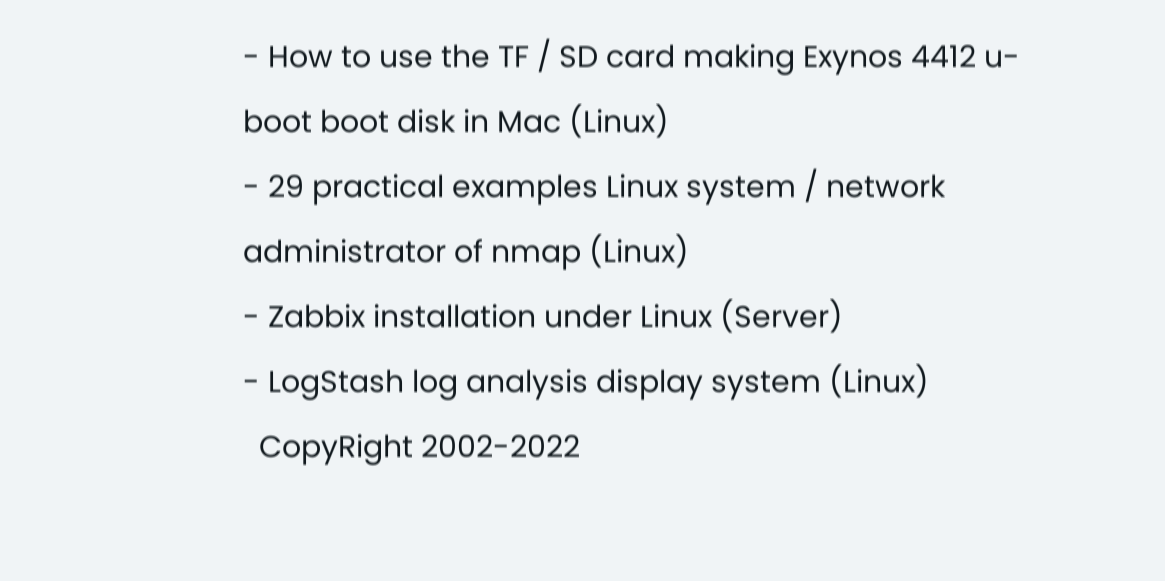- How to use the TF / SD card making Exynos 4412 u-boot boot disk in Mac (Linux)
- 29 practical examples Linux system / network administrator of nmap (Linux)
- Zabbix installation under Linux (Server)
- LogStash log analysis display system (Linux)
  CopyRight 2002-2022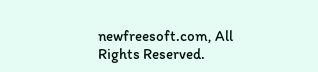newfreesoft.com, All Rights Reserved.